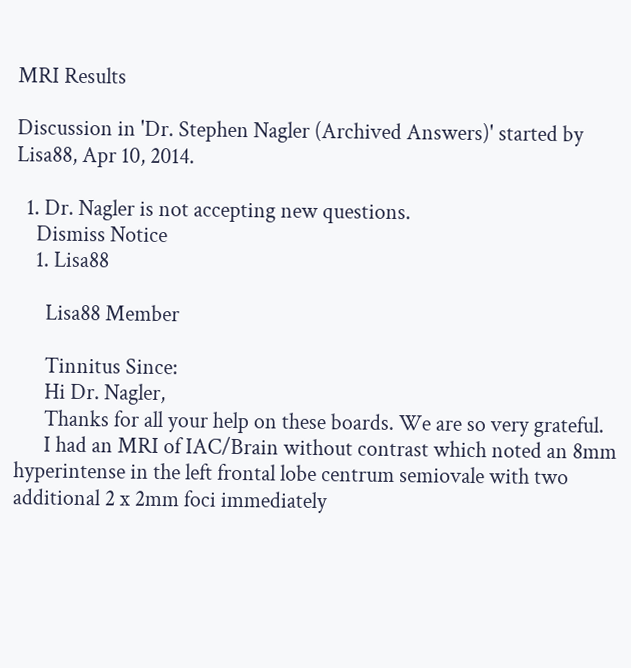MRI Results

Discussion in 'Dr. Stephen Nagler (Archived Answers)' started by Lisa88, Apr 10, 2014.

  1. Dr. Nagler is not accepting new questions.
    Dismiss Notice
    1. Lisa88

      Lisa88 Member

      Tinnitus Since:
      Hi Dr. Nagler,
      Thanks for all your help on these boards. We are so very grateful.
      I had an MRI of IAC/Brain without contrast which noted an 8mm hyperintense in the left frontal lobe centrum semiovale with two additional 2 x 2mm foci immediately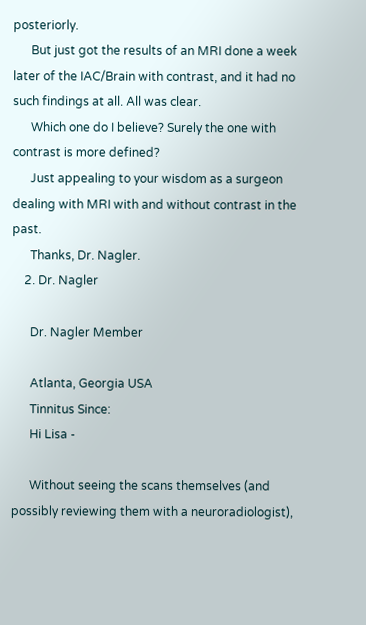posteriorly.
      But just got the results of an MRI done a week later of the IAC/Brain with contrast, and it had no such findings at all. All was clear.
      Which one do I believe? Surely the one with contrast is more defined?
      Just appealing to your wisdom as a surgeon dealing with MRI with and without contrast in the past.
      Thanks, Dr. Nagler.
    2. Dr. Nagler

      Dr. Nagler Member

      Atlanta, Georgia USA
      Tinnitus Since:
      Hi Lisa -

      Without seeing the scans themselves (and possibly reviewing them with a neuroradiologist),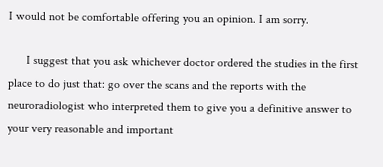I would not be comfortable offering you an opinion. I am sorry.

      I suggest that you ask whichever doctor ordered the studies in the first place to do just that: go over the scans and the reports with the neuroradiologist who interpreted them to give you a definitive answer to your very reasonable and important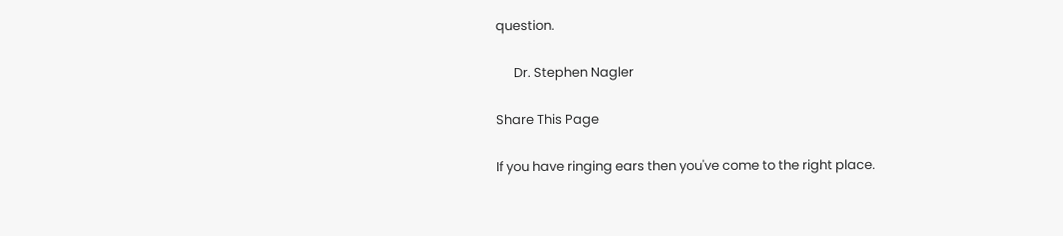question.

      Dr. Stephen Nagler

Share This Page

If you have ringing ears then you've come to the right place.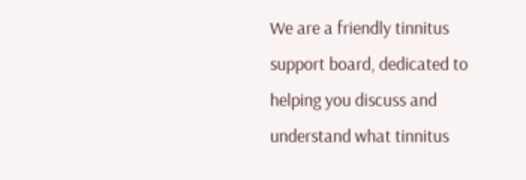We are a friendly tinnitus support board, dedicated to helping you discuss and understand what tinnitus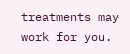treatments may work for you.